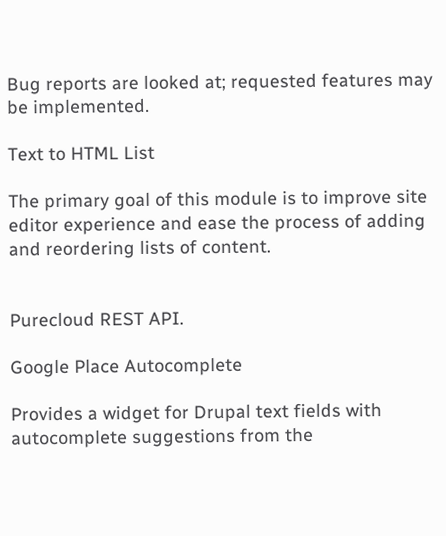Bug reports are looked at; requested features may be implemented.

Text to HTML List

The primary goal of this module is to improve site editor experience and ease the process of adding and reordering lists of content.


Purecloud REST API.

Google Place Autocomplete

Provides a widget for Drupal text fields with autocomplete suggestions from the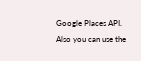Google Places API.
Also you can use the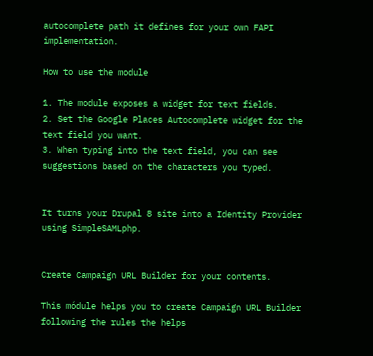autocomplete path it defines for your own FAPI implementation.

How to use the module

1. The module exposes a widget for text fields.
2. Set the Google Places Autocomplete widget for the text field you want.
3. When typing into the text field, you can see suggestions based on the characters you typed.


It turns your Drupal 8 site into a Identity Provider using SimpleSAMLphp.


Create Campaign URL Builder for your contents.

This módule helps you to create Campaign URL Builder following the rules the helps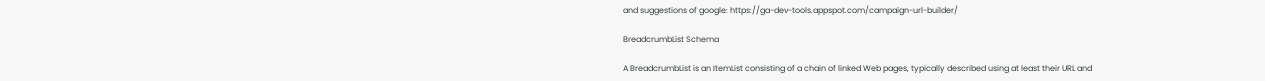and suggestions of google: https://ga-dev-tools.appspot.com/campaign-url-builder/

BreadcrumbList Schema

A BreadcrumbList is an ItemList consisting of a chain of linked Web pages, typically described using at least their URL and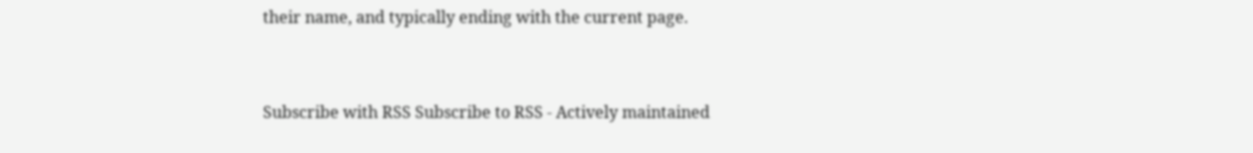their name, and typically ending with the current page.


Subscribe with RSS Subscribe to RSS - Actively maintained